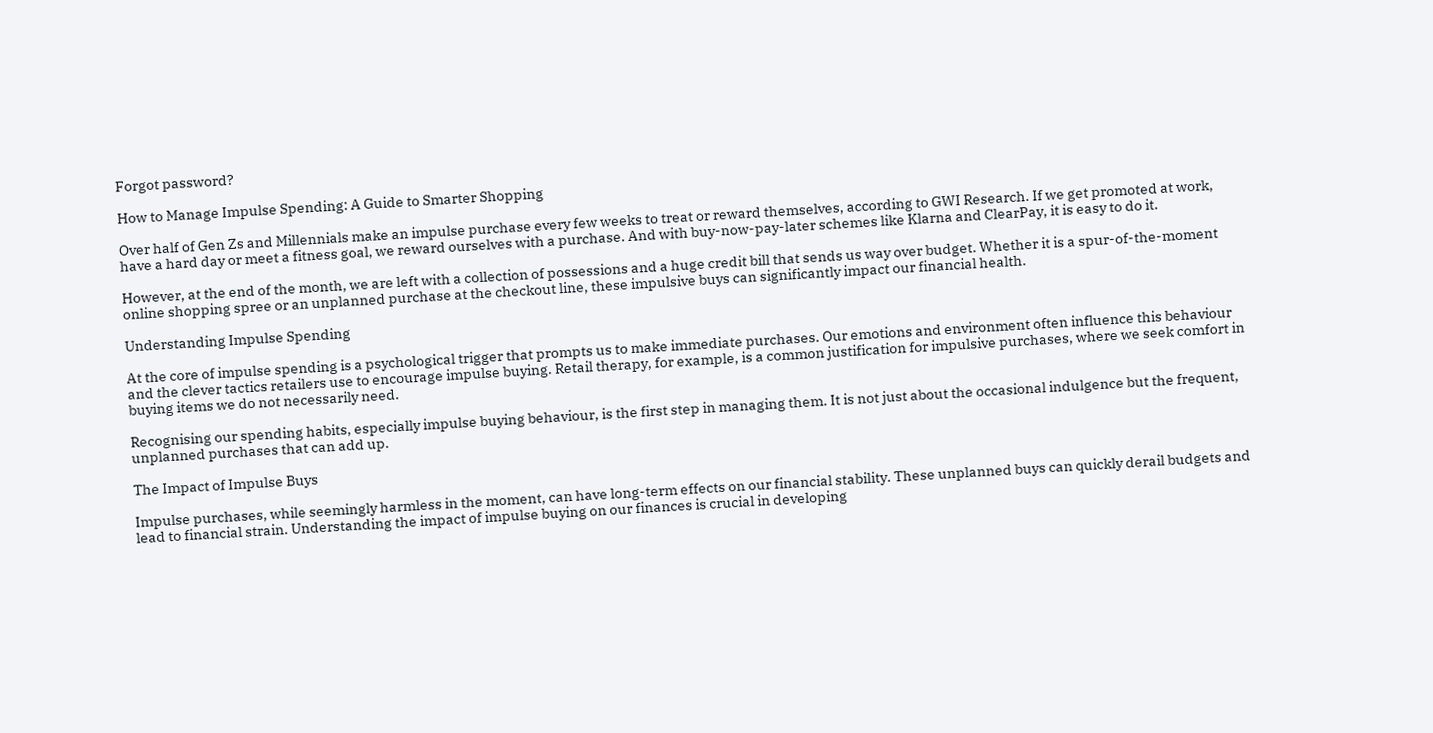Forgot password?

How to Manage Impulse Spending: A Guide to Smarter Shopping

Over half of Gen Zs and Millennials make an impulse purchase every few weeks to treat or reward themselves, according to GWI Research. If we get promoted at work, have a hard day or meet a fitness goal, we reward ourselves with a purchase. And with buy-now-pay-later schemes like Klarna and ClearPay, it is easy to do it.

However, at the end of the month, we are left with a collection of possessions and a huge credit bill that sends us way over budget. Whether it is a spur-of-the-moment online shopping spree or an unplanned purchase at the checkout line, these impulsive buys can significantly impact our financial health.

Understanding Impulse Spending

At the core of impulse spending is a psychological trigger that prompts us to make immediate purchases. Our emotions and environment often influence this behaviour and the clever tactics retailers use to encourage impulse buying. Retail therapy, for example, is a common justification for impulsive purchases, where we seek comfort in buying items we do not necessarily need.

Recognising our spending habits, especially impulse buying behaviour, is the first step in managing them. It is not just about the occasional indulgence but the frequent, unplanned purchases that can add up.

The Impact of Impulse Buys

Impulse purchases, while seemingly harmless in the moment, can have long-term effects on our financial stability. These unplanned buys can quickly derail budgets and lead to financial strain. Understanding the impact of impulse buying on our finances is crucial in developing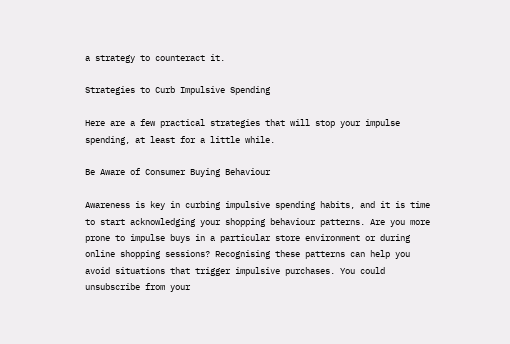a strategy to counteract it.

Strategies to Curb Impulsive Spending

Here are a few practical strategies that will stop your impulse spending, at least for a little while.

Be Aware of Consumer Buying Behaviour

Awareness is key in curbing impulsive spending habits, and it is time to start acknowledging your shopping behaviour patterns. Are you more prone to impulse buys in a particular store environment or during online shopping sessions? Recognising these patterns can help you avoid situations that trigger impulsive purchases. You could unsubscribe from your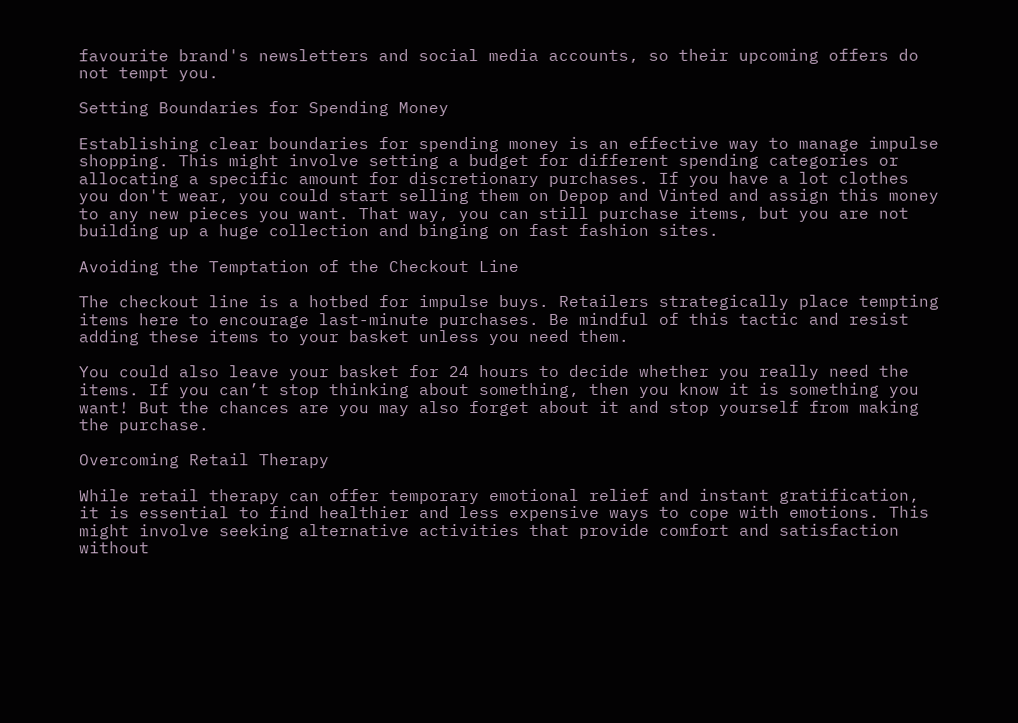favourite brand's newsletters and social media accounts, so their upcoming offers do not tempt you.

Setting Boundaries for Spending Money

Establishing clear boundaries for spending money is an effective way to manage impulse shopping. This might involve setting a budget for different spending categories or allocating a specific amount for discretionary purchases. If you have a lot clothes you don't wear, you could start selling them on Depop and Vinted and assign this money to any new pieces you want. That way, you can still purchase items, but you are not building up a huge collection and binging on fast fashion sites.

Avoiding the Temptation of the Checkout Line

The checkout line is a hotbed for impulse buys. Retailers strategically place tempting items here to encourage last-minute purchases. Be mindful of this tactic and resist adding these items to your basket unless you need them.

You could also leave your basket for 24 hours to decide whether you really need the items. If you can’t stop thinking about something, then you know it is something you want! But the chances are you may also forget about it and stop yourself from making the purchase.

Overcoming Retail Therapy

While retail therapy can offer temporary emotional relief and instant gratification, it is essential to find healthier and less expensive ways to cope with emotions. This might involve seeking alternative activities that provide comfort and satisfaction without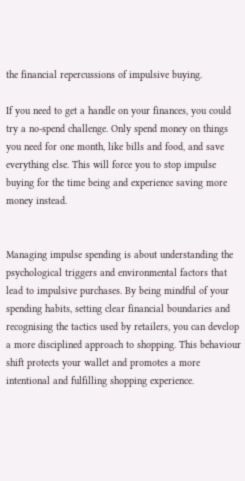the financial repercussions of impulsive buying.

If you need to get a handle on your finances, you could try a no-spend challenge. Only spend money on things you need for one month, like bills and food, and save everything else. This will force you to stop impulse buying for the time being and experience saving more money instead.


Managing impulse spending is about understanding the psychological triggers and environmental factors that lead to impulsive purchases. By being mindful of your spending habits, setting clear financial boundaries and recognising the tactics used by retailers, you can develop a more disciplined approach to shopping. This behaviour shift protects your wallet and promotes a more intentional and fulfilling shopping experience.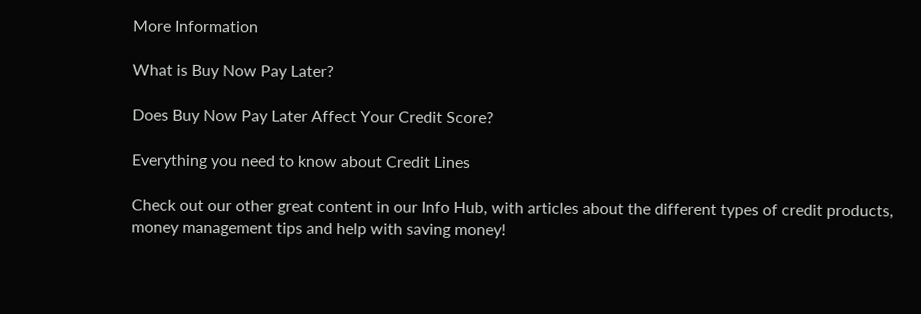More Information

What is Buy Now Pay Later?

Does Buy Now Pay Later Affect Your Credit Score?

Everything you need to know about Credit Lines

Check out our other great content in our Info Hub, with articles about the different types of credit products, money management tips and help with saving money!